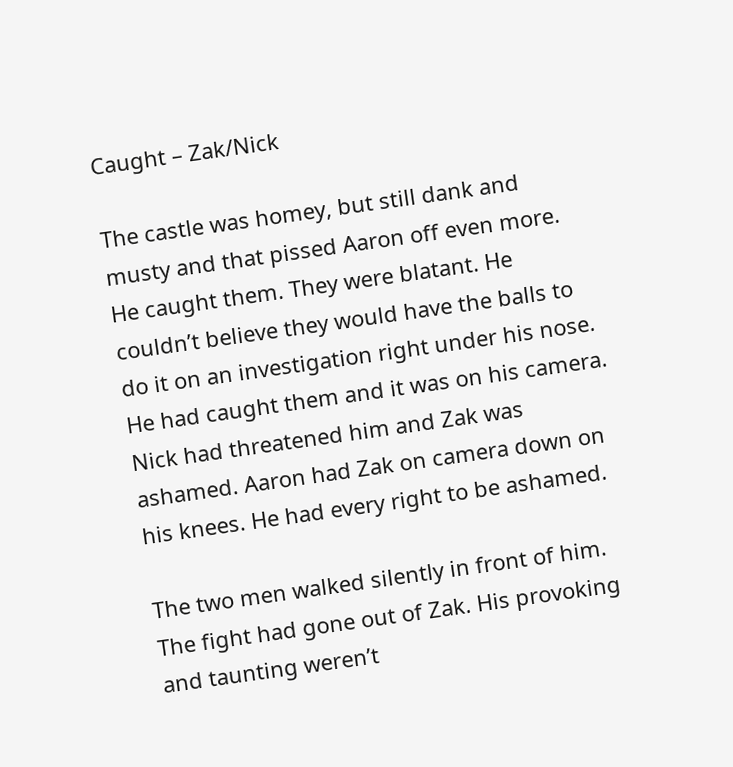Caught – Zak/Nick

The castle was homey, but still dank and musty and that pissed Aaron off even more. He caught them. They were blatant. He couldn’t believe they would have the balls to do it on an investigation right under his nose. He had caught them and it was on his camera. Nick had threatened him and Zak was ashamed. Aaron had Zak on camera down on his knees. He had every right to be ashamed.

The two men walked silently in front of him. The fight had gone out of Zak. His provoking and taunting weren’t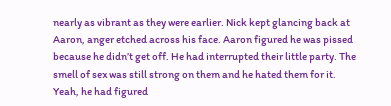nearly as vibrant as they were earlier. Nick kept glancing back at Aaron, anger etched across his face. Aaron figured he was pissed because he didn’t get off. He had interrupted their little party. The smell of sex was still strong on them and he hated them for it. Yeah, he had figured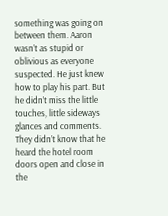something was going on between them. Aaron wasn’t as stupid or oblivious as everyone suspected. He just knew how to play his part. But he didn’t miss the little touches, little sideways glances and comments. They didn’t know that he heard the hotel room doors open and close in the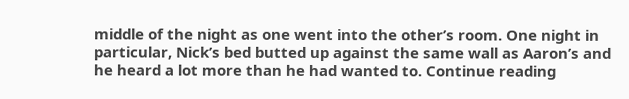middle of the night as one went into the other’s room. One night in particular, Nick’s bed butted up against the same wall as Aaron’s and he heard a lot more than he had wanted to. Continue reading